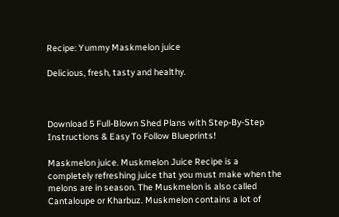Recipe: Yummy Maskmelon juice

Delicious, fresh, tasty and healthy.



Download 5 Full-Blown Shed Plans with Step-By-Step Instructions & Easy To Follow Blueprints!

Maskmelon juice. Muskmelon Juice Recipe is a completely refreshing juice that you must make when the melons are in season. The Muskmelon is also called Cantaloupe or Kharbuz. Muskmelon contains a lot of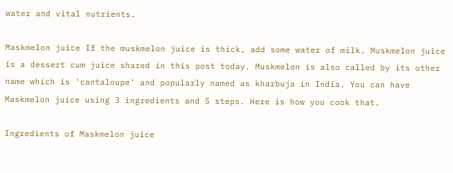water and vital nutrients.

Maskmelon juice If the muskmelon juice is thick, add some water of milk. Muskmelon juice is a dessert cum juice shared in this post today. Muskmelon is also called by its other name which is 'cantaloupe' and popularly named as kharbuja in India. You can have Maskmelon juice using 3 ingredients and 5 steps. Here is how you cook that.

Ingredients of Maskmelon juice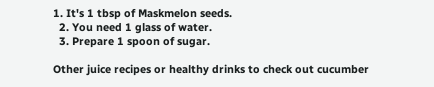1. It's 1 tbsp of Maskmelon seeds.
  2. You need 1 glass of water.
  3. Prepare 1 spoon of sugar.

Other juice recipes or healthy drinks to check out cucumber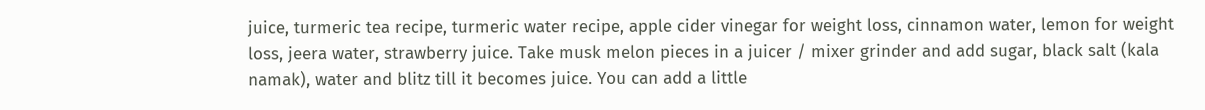juice, turmeric tea recipe, turmeric water recipe, apple cider vinegar for weight loss, cinnamon water, lemon for weight loss, jeera water, strawberry juice. Take musk melon pieces in a juicer / mixer grinder and add sugar, black salt (kala namak), water and blitz till it becomes juice. You can add a little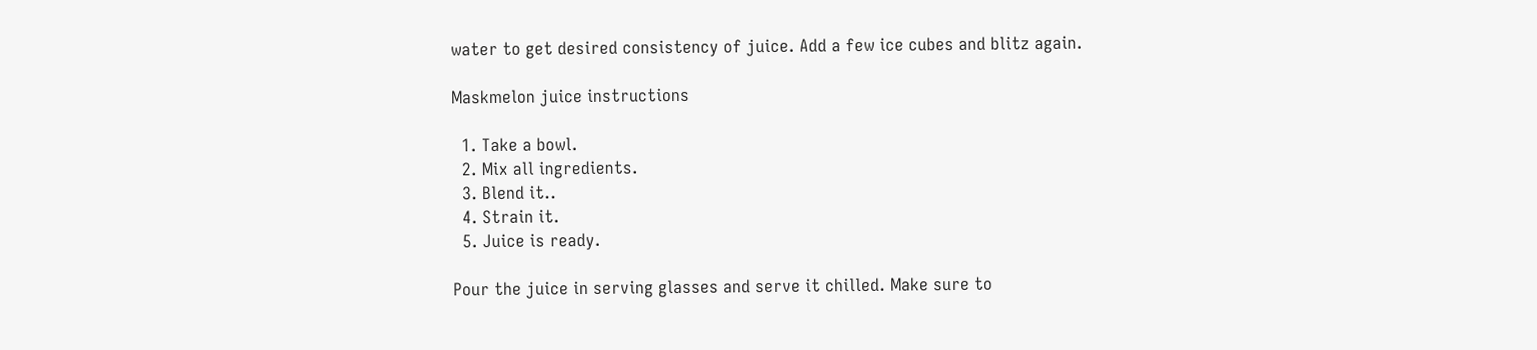water to get desired consistency of juice. Add a few ice cubes and blitz again.

Maskmelon juice instructions

  1. Take a bowl.
  2. Mix all ingredients.
  3. Blend it..
  4. Strain it.
  5. Juice is ready.

Pour the juice in serving glasses and serve it chilled. Make sure to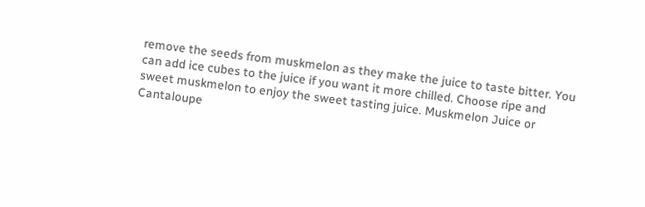remove the seeds from muskmelon as they make the juice to taste bitter. You can add ice cubes to the juice if you want it more chilled. Choose ripe and sweet muskmelon to enjoy the sweet tasting juice. Muskmelon Juice or Cantaloupe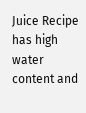Juice Recipe has high water content and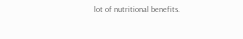lot of nutritional benefits.